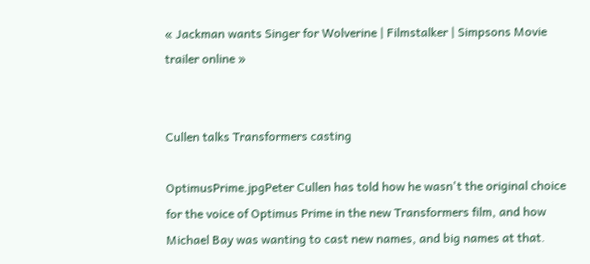« Jackman wants Singer for Wolverine | Filmstalker | Simpsons Movie trailer online »


Cullen talks Transformers casting

OptimusPrime.jpgPeter Cullen has told how he wasn't the original choice for the voice of Optimus Prime in the new Transformers film, and how Michael Bay was wanting to cast new names, and big names at that.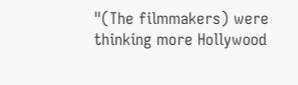"(The filmmakers) were thinking more Hollywood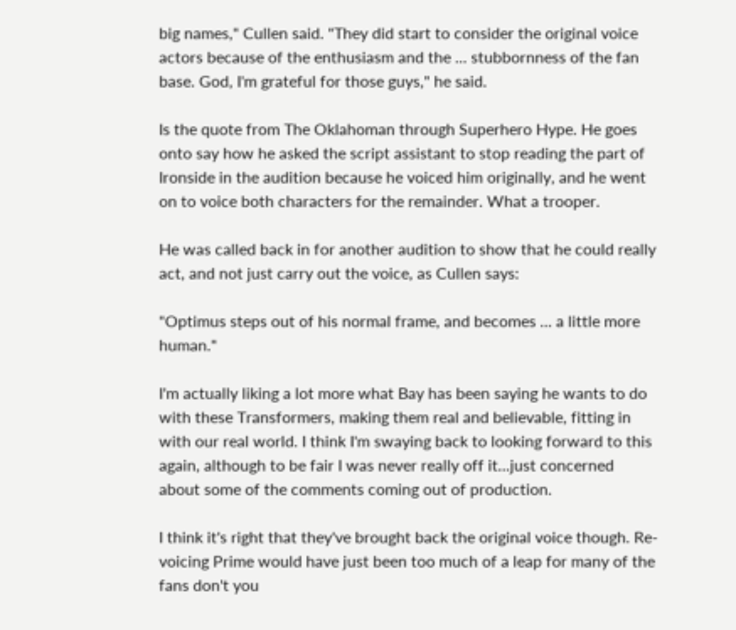big names," Cullen said. "They did start to consider the original voice actors because of the enthusiasm and the ... stubbornness of the fan base. God, I'm grateful for those guys," he said.

Is the quote from The Oklahoman through Superhero Hype. He goes onto say how he asked the script assistant to stop reading the part of Ironside in the audition because he voiced him originally, and he went on to voice both characters for the remainder. What a trooper.

He was called back in for another audition to show that he could really act, and not just carry out the voice, as Cullen says:

"Optimus steps out of his normal frame, and becomes ... a little more human."

I'm actually liking a lot more what Bay has been saying he wants to do with these Transformers, making them real and believable, fitting in with our real world. I think I'm swaying back to looking forward to this again, although to be fair I was never really off it...just concerned about some of the comments coming out of production.

I think it's right that they've brought back the original voice though. Re-voicing Prime would have just been too much of a leap for many of the fans don't you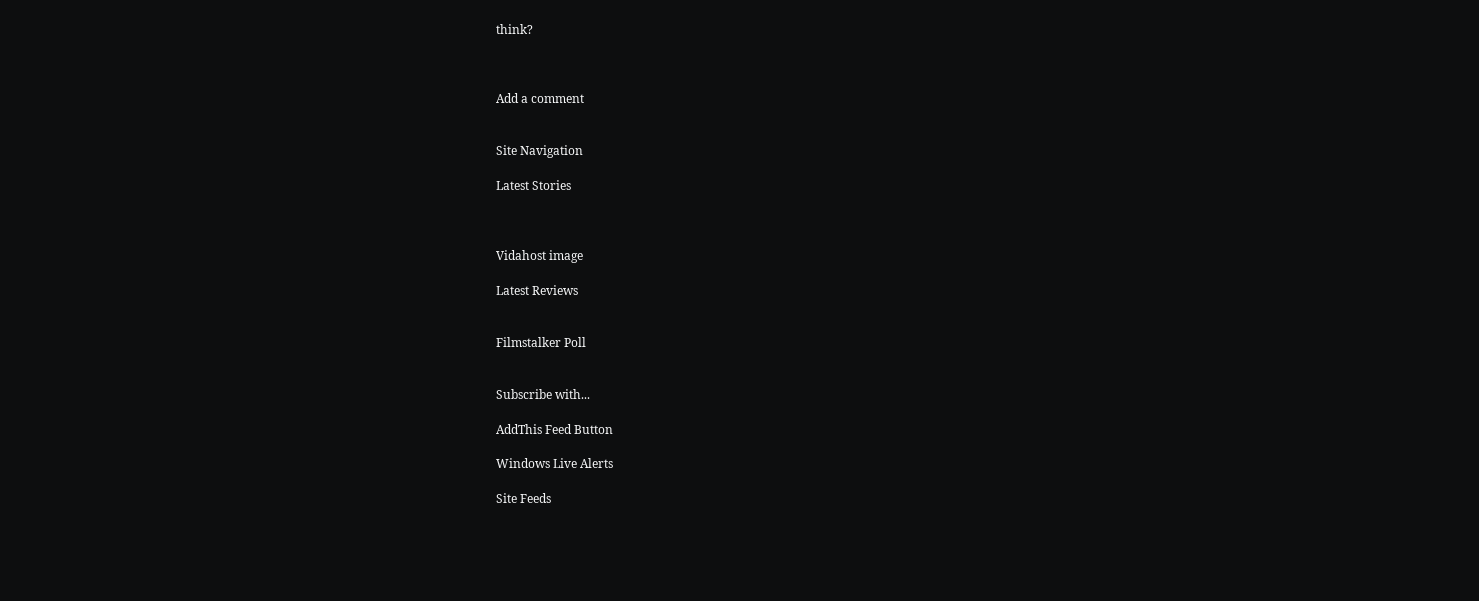think?



Add a comment


Site Navigation

Latest Stories



Vidahost image

Latest Reviews


Filmstalker Poll


Subscribe with...

AddThis Feed Button

Windows Live Alerts

Site Feeds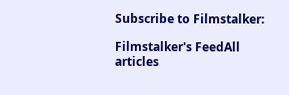Subscribe to Filmstalker:

Filmstalker's FeedAll articles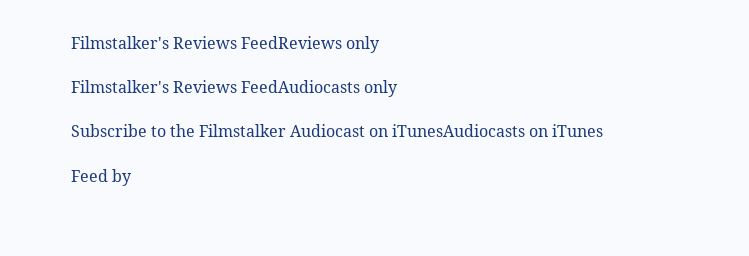Filmstalker's Reviews FeedReviews only

Filmstalker's Reviews FeedAudiocasts only

Subscribe to the Filmstalker Audiocast on iTunesAudiocasts on iTunes

Feed by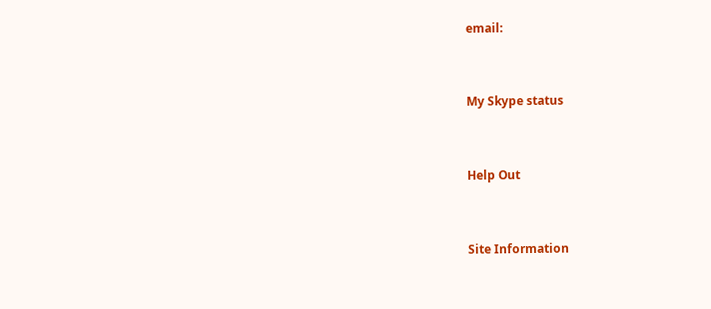email:


My Skype status


Help Out


Site Information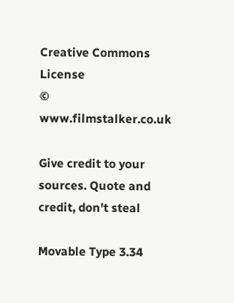Creative Commons License
© www.filmstalker.co.uk

Give credit to your sources. Quote and credit, don't steal

Movable Type 3.34